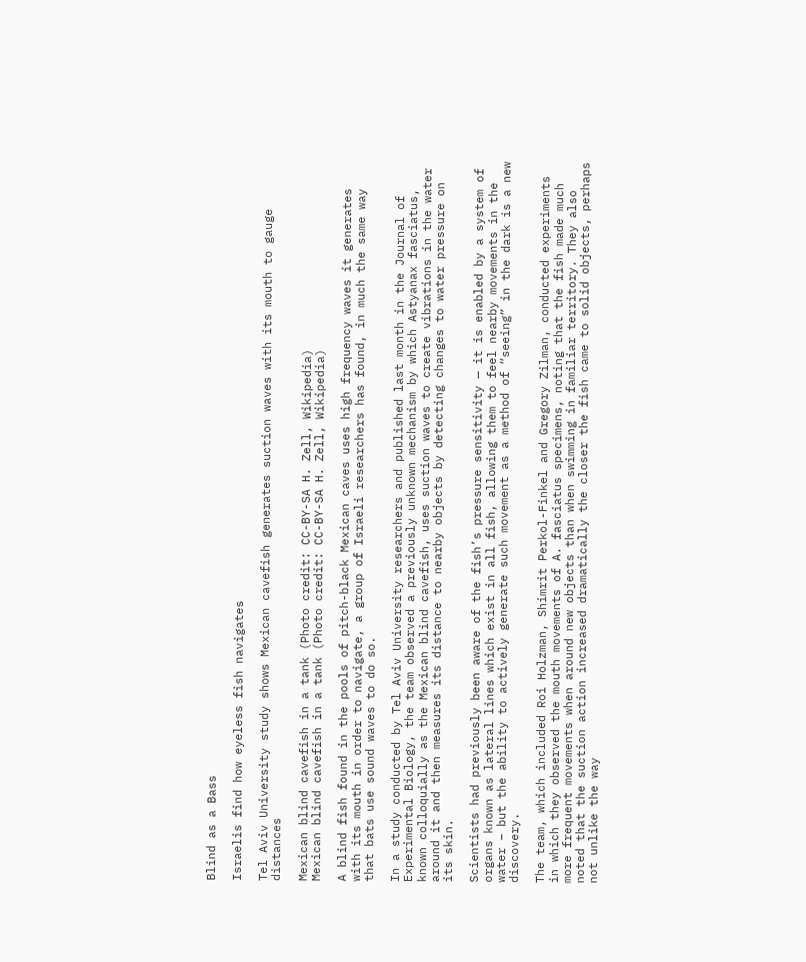Blind as a Bass

Israelis find how eyeless fish navigates

Tel Aviv University study shows Mexican cavefish generates suction waves with its mouth to gauge distances

Mexican blind cavefish in a tank (Photo credit: CC-BY-SA H. Zell, Wikipedia)
Mexican blind cavefish in a tank (Photo credit: CC-BY-SA H. Zell, Wikipedia)

A blind fish found in the pools of pitch-black Mexican caves uses high frequency waves it generates with its mouth in order to navigate, a group of Israeli researchers has found, in much the same way that bats use sound waves to do so.

In a study conducted by Tel Aviv University researchers and published last month in the Journal of Experimental Biology, the team observed a previously unknown mechanism by which Astyanax fasciatus, known colloquially as the Mexican blind cavefish, uses suction waves to create vibrations in the water around it and then measures its distance to nearby objects by detecting changes to water pressure on its skin.

Scientists had previously been aware of the fish’s pressure sensitivity — it is enabled by a system of organs known as lateral lines which exist in all fish, allowing them to feel nearby movements in the water – but the ability to actively generate such movement as a method of “seeing” in the dark is a new discovery.

The team, which included Roi Holzman, Shimrit Perkol-Finkel and Gregory Zilman, conducted experiments in which they observed the mouth movements of A. fasciatus specimens, noting that the fish made much more frequent movements when around new objects than when swimming in familiar territory. They also noted that the suction action increased dramatically the closer the fish came to solid objects, perhaps not unlike the way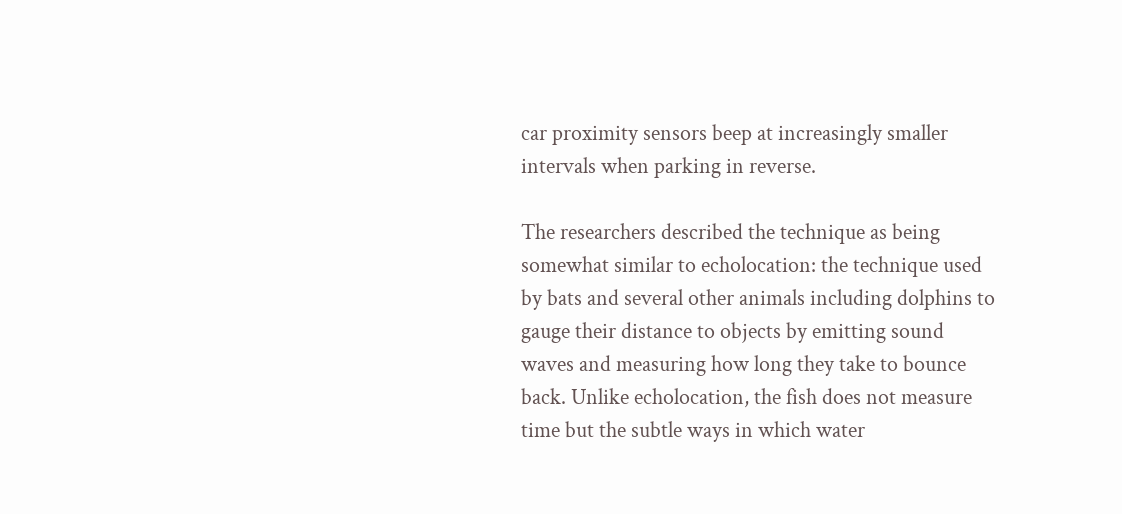car proximity sensors beep at increasingly smaller intervals when parking in reverse.

The researchers described the technique as being somewhat similar to echolocation: the technique used by bats and several other animals including dolphins to gauge their distance to objects by emitting sound waves and measuring how long they take to bounce back. Unlike echolocation, the fish does not measure time but the subtle ways in which water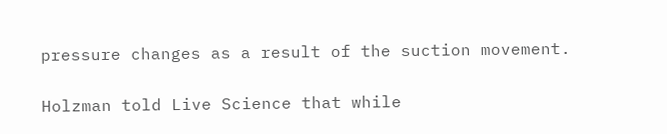pressure changes as a result of the suction movement.

Holzman told Live Science that while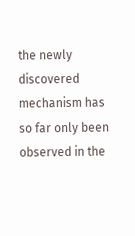the newly discovered mechanism has so far only been observed in the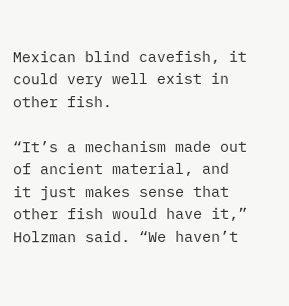Mexican blind cavefish, it could very well exist in other fish.

“It’s a mechanism made out of ancient material, and it just makes sense that other fish would have it,” Holzman said. “We haven’t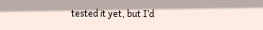tested it yet, but I’d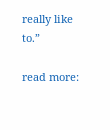really like to.”

read more: